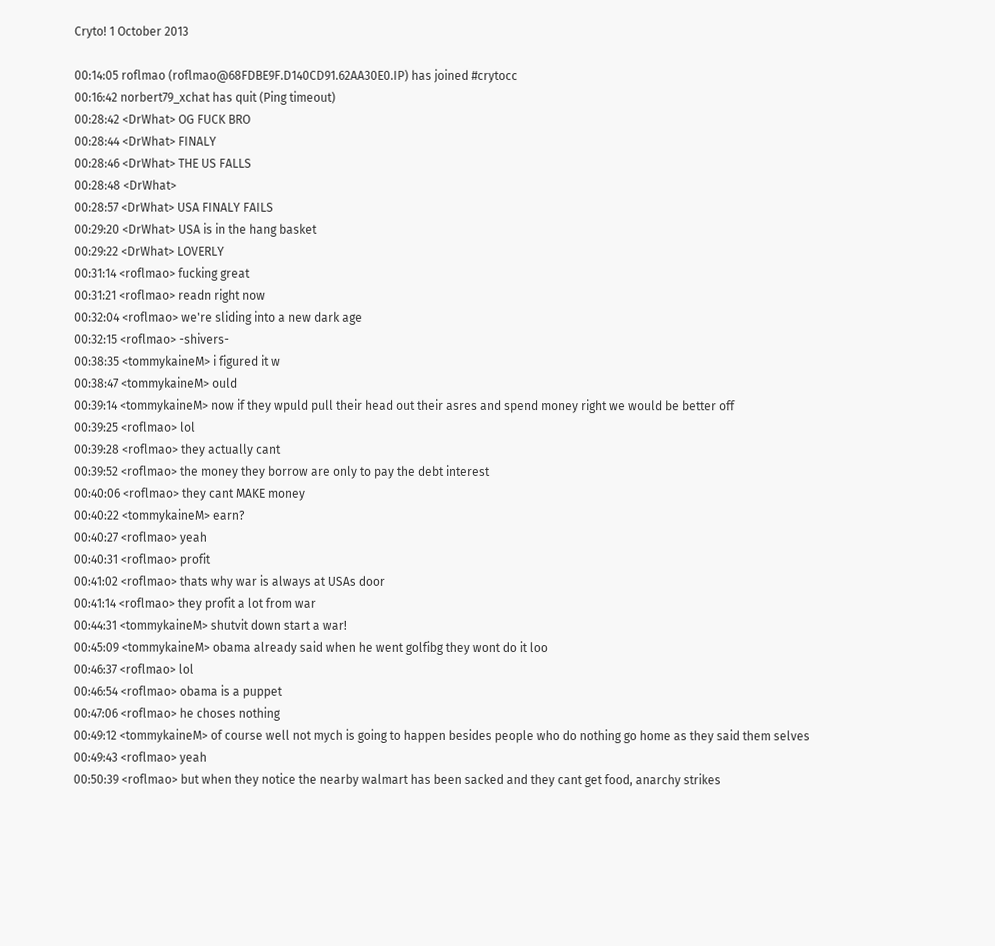Cryto! 1 October 2013

00:14:05 roflmao (roflmao@68FDBE9F.D140CD91.62AA30E0.IP) has joined #crytocc
00:16:42 norbert79_xchat has quit (Ping timeout)
00:28:42 <DrWhat> OG FUCK BRO
00:28:44 <DrWhat> FINALY
00:28:46 <DrWhat> THE US FALLS
00:28:48 <DrWhat>
00:28:57 <DrWhat> USA FINALY FAILS
00:29:20 <DrWhat> USA is in the hang basket
00:29:22 <DrWhat> LOVERLY
00:31:14 <roflmao> fucking great
00:31:21 <roflmao> readn right now
00:32:04 <roflmao> we're sliding into a new dark age
00:32:15 <roflmao> -shivers-
00:38:35 <tommykaineM> i figured it w
00:38:47 <tommykaineM> ould
00:39:14 <tommykaineM> now if they wpuld pull their head out their asres and spend money right we would be better off
00:39:25 <roflmao> lol
00:39:28 <roflmao> they actually cant
00:39:52 <roflmao> the money they borrow are only to pay the debt interest
00:40:06 <roflmao> they cant MAKE money
00:40:22 <tommykaineM> earn?
00:40:27 <roflmao> yeah
00:40:31 <roflmao> profit
00:41:02 <roflmao> thats why war is always at USAs door
00:41:14 <roflmao> they profit a lot from war
00:44:31 <tommykaineM> shutvit down start a war!
00:45:09 <tommykaineM> obama already said when he went golfibg they wont do it loo
00:46:37 <roflmao> lol
00:46:54 <roflmao> obama is a puppet
00:47:06 <roflmao> he choses nothing
00:49:12 <tommykaineM> of course well not mych is going to happen besides people who do nothing go home as they said them selves
00:49:43 <roflmao> yeah
00:50:39 <roflmao> but when they notice the nearby walmart has been sacked and they cant get food, anarchy strikes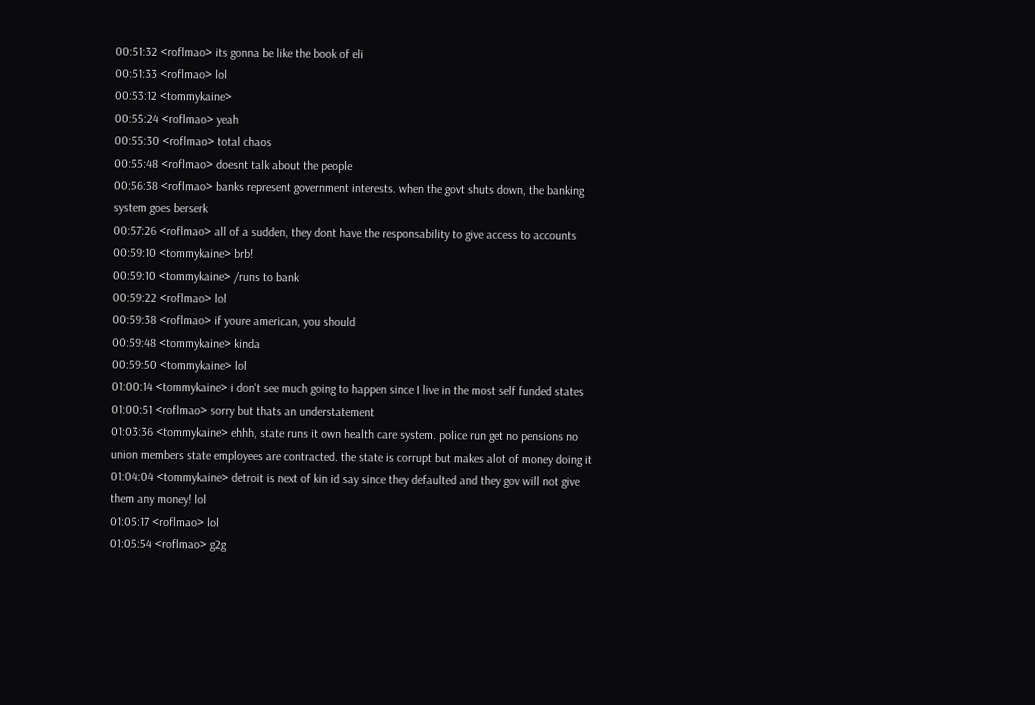00:51:32 <roflmao> its gonna be like the book of eli
00:51:33 <roflmao> lol
00:53:12 <tommykaine>
00:55:24 <roflmao> yeah
00:55:30 <roflmao> total chaos
00:55:48 <roflmao> doesnt talk about the people
00:56:38 <roflmao> banks represent government interests. when the govt shuts down, the banking system goes berserk
00:57:26 <roflmao> all of a sudden, they dont have the responsability to give access to accounts
00:59:10 <tommykaine> brb!
00:59:10 <tommykaine> /runs to bank
00:59:22 <roflmao> lol
00:59:38 <roflmao> if youre american, you should
00:59:48 <tommykaine> kinda
00:59:50 <tommykaine> lol
01:00:14 <tommykaine> i don't see much going to happen since I live in the most self funded states
01:00:51 <roflmao> sorry but thats an understatement
01:03:36 <tommykaine> ehhh, state runs it own health care system. police run get no pensions no union members state employees are contracted. the state is corrupt but makes alot of money doing it
01:04:04 <tommykaine> detroit is next of kin id say since they defaulted and they gov will not give them any money! lol
01:05:17 <roflmao> lol
01:05:54 <roflmao> g2g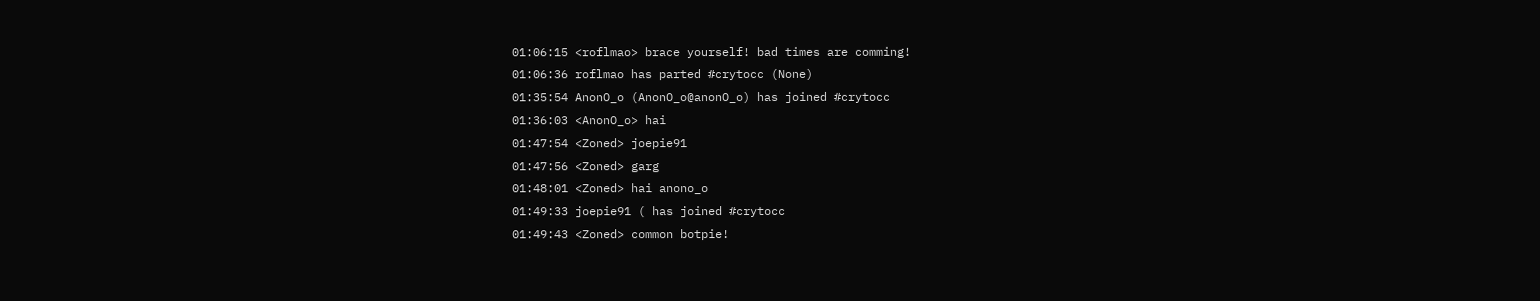01:06:15 <roflmao> brace yourself! bad times are comming!
01:06:36 roflmao has parted #crytocc (None)
01:35:54 AnonO_o (AnonO_o@anonO_o) has joined #crytocc
01:36:03 <AnonO_o> hai
01:47:54 <Zoned> joepie91
01:47:56 <Zoned> garg
01:48:01 <Zoned> hai anono_o
01:49:33 joepie91 ( has joined #crytocc
01:49:43 <Zoned> common botpie!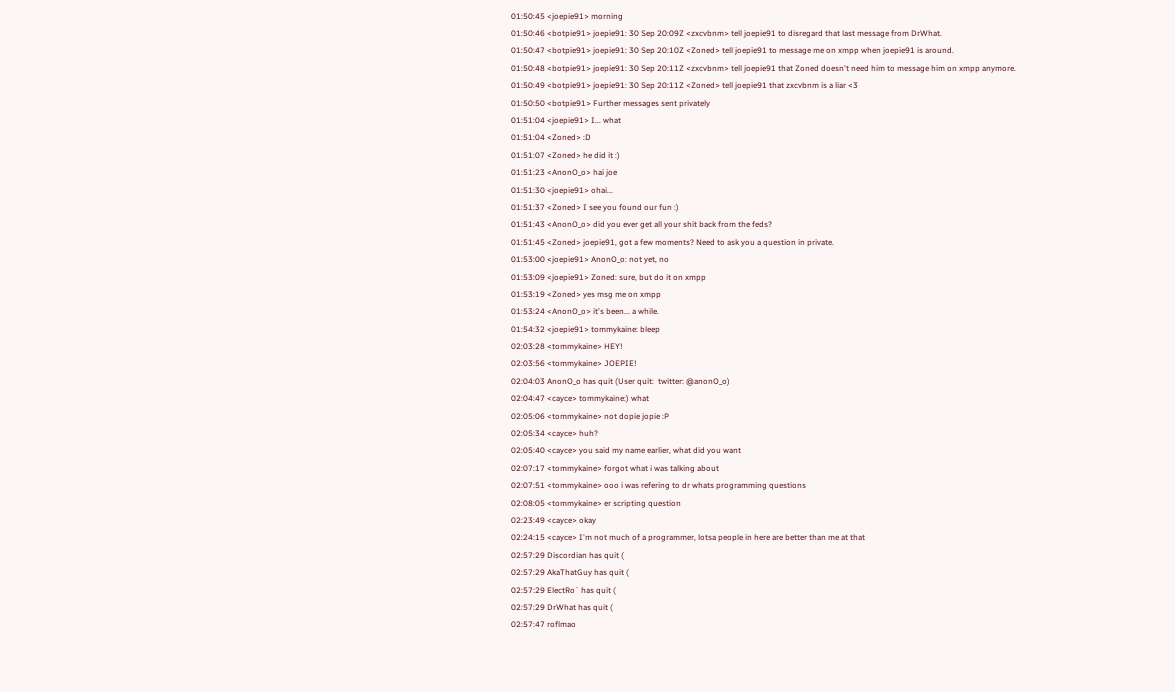01:50:45 <joepie91> morning
01:50:46 <botpie91> joepie91: 30 Sep 20:09Z <zxcvbnm> tell joepie91 to disregard that last message from DrWhat.
01:50:47 <botpie91> joepie91: 30 Sep 20:10Z <Zoned> tell joepie91 to message me on xmpp when joepie91 is around.
01:50:48 <botpie91> joepie91: 30 Sep 20:11Z <zxcvbnm> tell joepie91 that Zoned doesn't need him to message him on xmpp anymore.
01:50:49 <botpie91> joepie91: 30 Sep 20:11Z <Zoned> tell joepie91 that zxcvbnm is a liar <3
01:50:50 <botpie91> Further messages sent privately
01:51:04 <joepie91> I... what
01:51:04 <Zoned> :D
01:51:07 <Zoned> he did it :)
01:51:23 <AnonO_o> hai joe
01:51:30 <joepie91> ohai...
01:51:37 <Zoned> I see you found our fun :)
01:51:43 <AnonO_o> did you ever get all your shit back from the feds?
01:51:45 <Zoned> joepie91, got a few moments? Need to ask you a question in private.
01:53:00 <joepie91> AnonO_o: not yet, no
01:53:09 <joepie91> Zoned: sure, but do it on xmpp
01:53:19 <Zoned> yes msg me on xmpp
01:53:24 <AnonO_o> it's been... a while.
01:54:32 <joepie91> tommykaine: bleep
02:03:28 <tommykaine> HEY!
02:03:56 <tommykaine> JOEPIE!
02:04:03 AnonO_o has quit (User quit:  twitter: @anonO_o)
02:04:47 <cayce> tommykaine:) what
02:05:06 <tommykaine> not dopie jopie :P
02:05:34 <cayce> huh?
02:05:40 <cayce> you said my name earlier, what did you want
02:07:17 <tommykaine> forgot what i was talking about
02:07:51 <tommykaine> ooo i was refering to dr whats programming questions
02:08:05 <tommykaine> er scripting question
02:23:49 <cayce> okay
02:24:15 <cayce> I'm not much of a programmer, lotsa people in here are better than me at that
02:57:29 Discordian has quit (
02:57:29 AkaThatGuy has quit (
02:57:29 ElectRo` has quit (
02:57:29 DrWhat has quit (
02:57:47 roflmao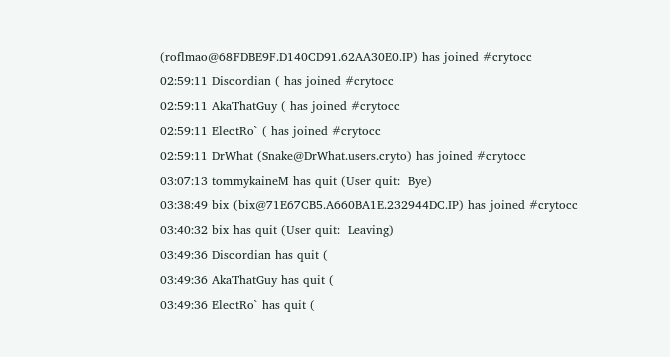(roflmao@68FDBE9F.D140CD91.62AA30E0.IP) has joined #crytocc
02:59:11 Discordian ( has joined #crytocc
02:59:11 AkaThatGuy ( has joined #crytocc
02:59:11 ElectRo` ( has joined #crytocc
02:59:11 DrWhat (Snake@DrWhat.users.cryto) has joined #crytocc
03:07:13 tommykaineM has quit (User quit:  Bye)
03:38:49 bix (bix@71E67CB5.A660BA1E.232944DC.IP) has joined #crytocc
03:40:32 bix has quit (User quit:  Leaving)
03:49:36 Discordian has quit (
03:49:36 AkaThatGuy has quit (
03:49:36 ElectRo` has quit (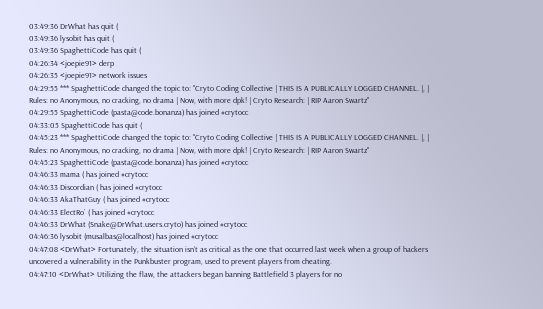03:49:36 DrWhat has quit (
03:49:36 lysobit has quit (
03:49:36 SpaghettiCode has quit (
04:26:34 <joepie91> derp
04:26:35 <joepie91> network issues
04:29:55 *** SpaghettiCode changed the topic to: "Cryto Coding Collective | THIS IS A PUBLICALLY LOGGED CHANNEL. |, | Rules: no Anonymous, no cracking, no drama | Now, with more dpk! | Cryto Research: | RIP Aaron Swartz"
04:29:55 SpaghettiCode (pasta@code.bonanza) has joined #crytocc
04:33:05 SpaghettiCode has quit (
04:45:23 *** SpaghettiCode changed the topic to: "Cryto Coding Collective | THIS IS A PUBLICALLY LOGGED CHANNEL. |, | Rules: no Anonymous, no cracking, no drama | Now, with more dpk! | Cryto Research: | RIP Aaron Swartz"
04:45:23 SpaghettiCode (pasta@code.bonanza) has joined #crytocc
04:46:33 mama ( has joined #crytocc
04:46:33 Discordian ( has joined #crytocc
04:46:33 AkaThatGuy ( has joined #crytocc
04:46:33 ElectRo` ( has joined #crytocc
04:46:33 DrWhat (Snake@DrWhat.users.cryto) has joined #crytocc
04:46:36 lysobit (musalbas@localhost) has joined #crytocc
04:47:08 <DrWhat> Fortunately, the situation isn’t as critical as the one that occurred last week when a group of hackers uncovered a vulnerability in the Punkbuster program, used to prevent players from cheating.
04:47:10 <DrWhat> Utilizing the flaw, the attackers began banning Battlefield 3 players for no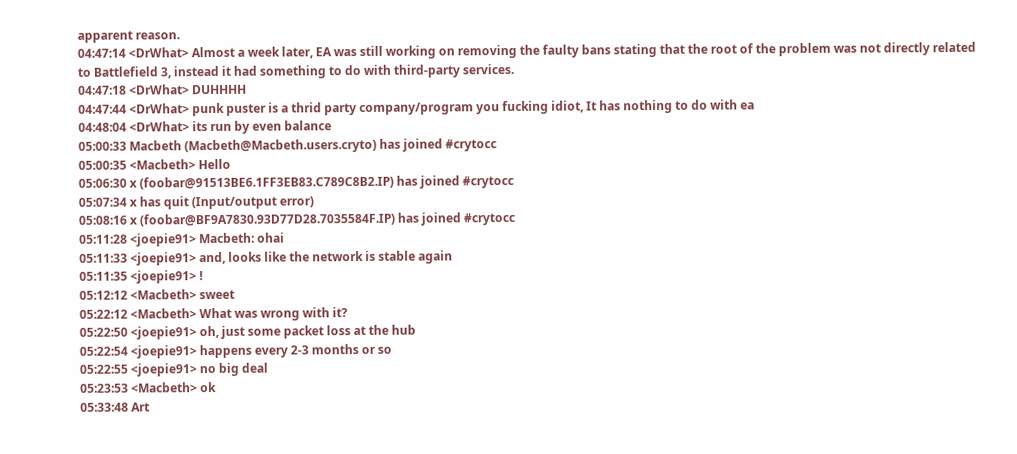apparent reason.
04:47:14 <DrWhat> Almost a week later, EA was still working on removing the faulty bans stating that the root of the problem was not directly related to Battlefield 3, instead it had something to do with third-party services.
04:47:18 <DrWhat> DUHHHH
04:47:44 <DrWhat> punk puster is a thrid party company/program you fucking idiot, It has nothing to do with ea
04:48:04 <DrWhat> its run by even balance
05:00:33 Macbeth (Macbeth@Macbeth.users.cryto) has joined #crytocc
05:00:35 <Macbeth> Hello
05:06:30 x (foobar@91513BE6.1FF3EB83.C789C8B2.IP) has joined #crytocc
05:07:34 x has quit (Input/output error)
05:08:16 x (foobar@BF9A7830.93D77D28.7035584F.IP) has joined #crytocc
05:11:28 <joepie91> Macbeth: ohai
05:11:33 <joepie91> and, looks like the network is stable again
05:11:35 <joepie91> !
05:12:12 <Macbeth> sweet
05:22:12 <Macbeth> What was wrong with it?
05:22:50 <joepie91> oh, just some packet loss at the hub
05:22:54 <joepie91> happens every 2-3 months or so
05:22:55 <joepie91> no big deal
05:23:53 <Macbeth> ok
05:33:48 Art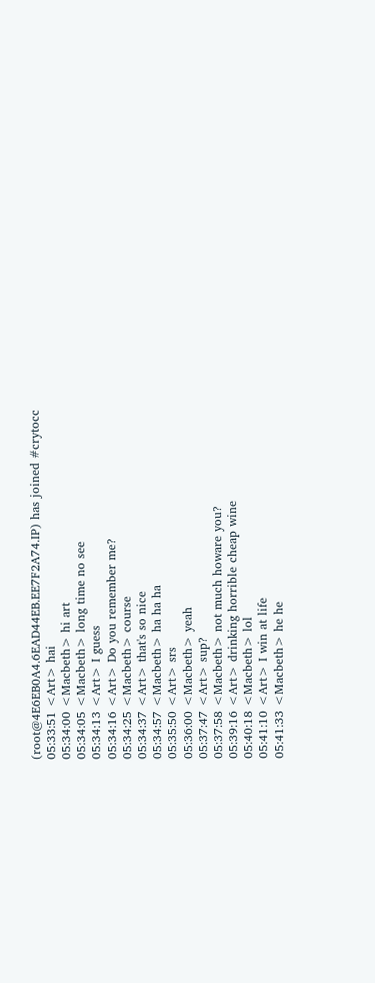(root@4E6EB0A4.6EAD44EB.EE7F2A74.IP) has joined #crytocc
05:33:51 <Art> hai
05:34:00 <Macbeth> hi art
05:34:05 <Macbeth> long time no see
05:34:13 <Art> I guess
05:34:16 <Art> Do you remember me?
05:34:25 <Macbeth> course
05:34:37 <Art> that's so nice
05:34:57 <Macbeth> ha ha ha
05:35:50 <Art> srs
05:36:00 <Macbeth> yeah
05:37:47 <Art> sup?
05:37:58 <Macbeth> not much howare you?
05:39:16 <Art> drinking horrible cheap wine
05:40:18 <Macbeth> lol
05:41:10 <Art> I win at life
05:41:33 <Macbeth> he he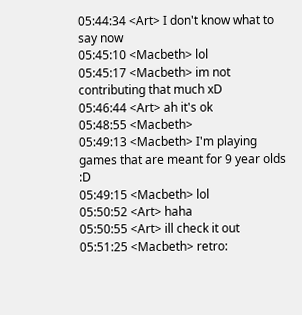05:44:34 <Art> I don't know what to say now
05:45:10 <Macbeth> lol
05:45:17 <Macbeth> im not contributing that much xD
05:46:44 <Art> ah it's ok
05:48:55 <Macbeth>
05:49:13 <Macbeth> I'm playing games that are meant for 9 year olds :D
05:49:15 <Macbeth> lol
05:50:52 <Art> haha
05:50:55 <Art> ill check it out
05:51:25 <Macbeth> retro: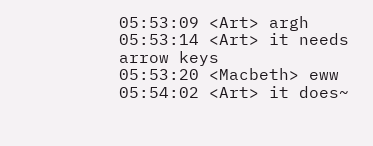05:53:09 <Art> argh
05:53:14 <Art> it needs arrow keys
05:53:20 <Macbeth> eww
05:54:02 <Art> it does~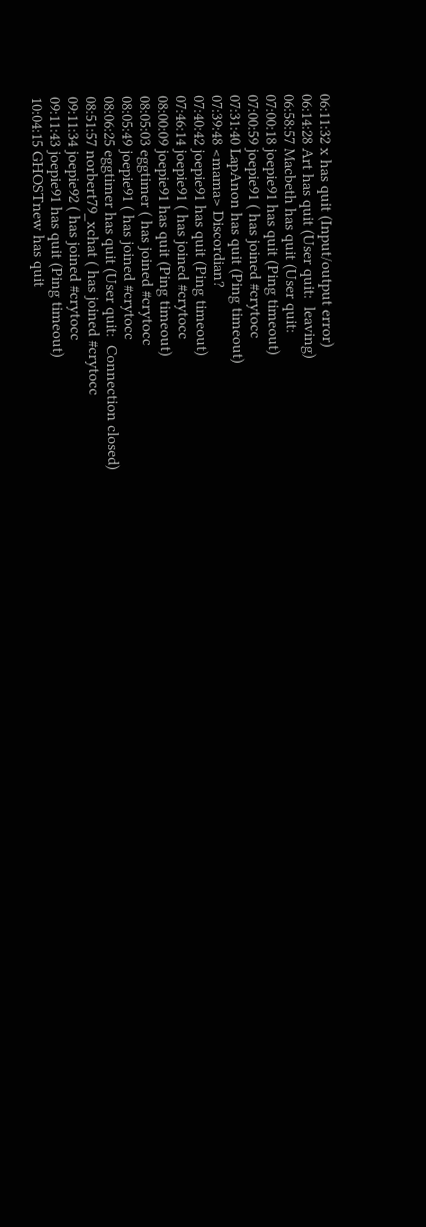06:11:32 x has quit (Input/output error)
06:14:28 Art has quit (User quit:  leaving)
06:58:57 Macbeth has quit (User quit:
07:00:18 joepie91 has quit (Ping timeout)
07:00:59 joepie91 ( has joined #crytocc
07:31:40 LapAnon has quit (Ping timeout)
07:39:48 <mama> Discordian?
07:40:42 joepie91 has quit (Ping timeout)
07:46:14 joepie91 ( has joined #crytocc
08:00:09 joepie91 has quit (Ping timeout)
08:05:03 eggtimer ( has joined #crytocc
08:05:49 joepie91 ( has joined #crytocc
08:06:25 eggtimer has quit (User quit:  Connection closed)
08:51:57 norbert79_xchat ( has joined #crytocc
09:11:34 joepie92 ( has joined #crytocc
09:11:43 joepie91 has quit (Ping timeout)
10:04:15 GHOSTnew has quit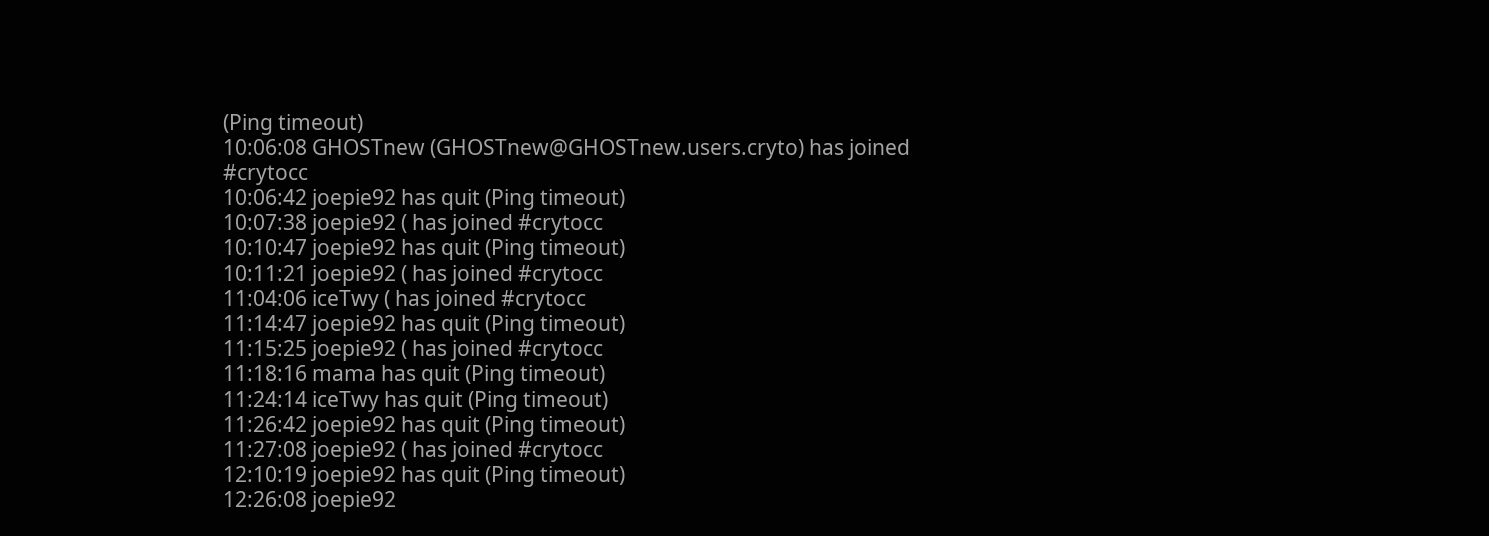(Ping timeout)
10:06:08 GHOSTnew (GHOSTnew@GHOSTnew.users.cryto) has joined #crytocc
10:06:42 joepie92 has quit (Ping timeout)
10:07:38 joepie92 ( has joined #crytocc
10:10:47 joepie92 has quit (Ping timeout)
10:11:21 joepie92 ( has joined #crytocc
11:04:06 iceTwy ( has joined #crytocc
11:14:47 joepie92 has quit (Ping timeout)
11:15:25 joepie92 ( has joined #crytocc
11:18:16 mama has quit (Ping timeout)
11:24:14 iceTwy has quit (Ping timeout)
11:26:42 joepie92 has quit (Ping timeout)
11:27:08 joepie92 ( has joined #crytocc
12:10:19 joepie92 has quit (Ping timeout)
12:26:08 joepie92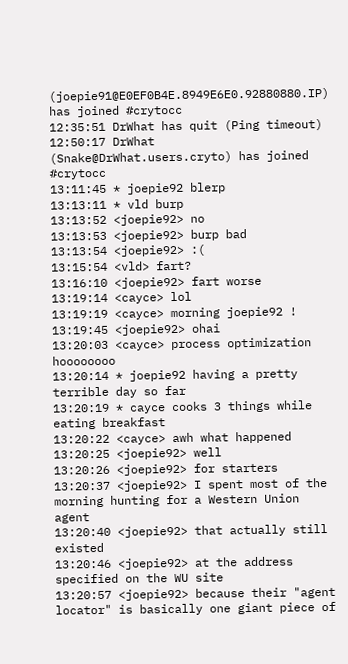(joepie91@E0EF0B4E.8949E6E0.92880880.IP) has joined #crytocc
12:35:51 DrWhat has quit (Ping timeout)
12:50:17 DrWhat (Snake@DrWhat.users.cryto) has joined #crytocc
13:11:45 * joepie92 blerp
13:13:11 * vld burp
13:13:52 <joepie92> no
13:13:53 <joepie92> burp bad
13:13:54 <joepie92> :(
13:15:54 <vld> fart?
13:16:10 <joepie92> fart worse
13:19:14 <cayce> lol
13:19:19 <cayce> morning joepie92 !
13:19:45 <joepie92> ohai
13:20:03 <cayce> process optimization hoooooooo
13:20:14 * joepie92 having a pretty terrible day so far
13:20:19 * cayce cooks 3 things while eating breakfast
13:20:22 <cayce> awh what happened
13:20:25 <joepie92> well
13:20:26 <joepie92> for starters
13:20:37 <joepie92> I spent most of the morning hunting for a Western Union agent
13:20:40 <joepie92> that actually still existed
13:20:46 <joepie92> at the address specified on the WU site
13:20:57 <joepie92> because their "agent locator" is basically one giant piece of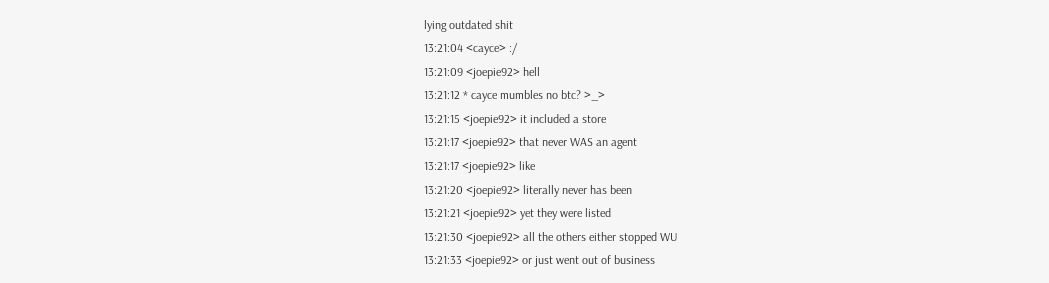lying outdated shit
13:21:04 <cayce> :/
13:21:09 <joepie92> hell
13:21:12 * cayce mumbles no btc? >_>
13:21:15 <joepie92> it included a store
13:21:17 <joepie92> that never WAS an agent
13:21:17 <joepie92> like
13:21:20 <joepie92> literally never has been
13:21:21 <joepie92> yet they were listed
13:21:30 <joepie92> all the others either stopped WU
13:21:33 <joepie92> or just went out of business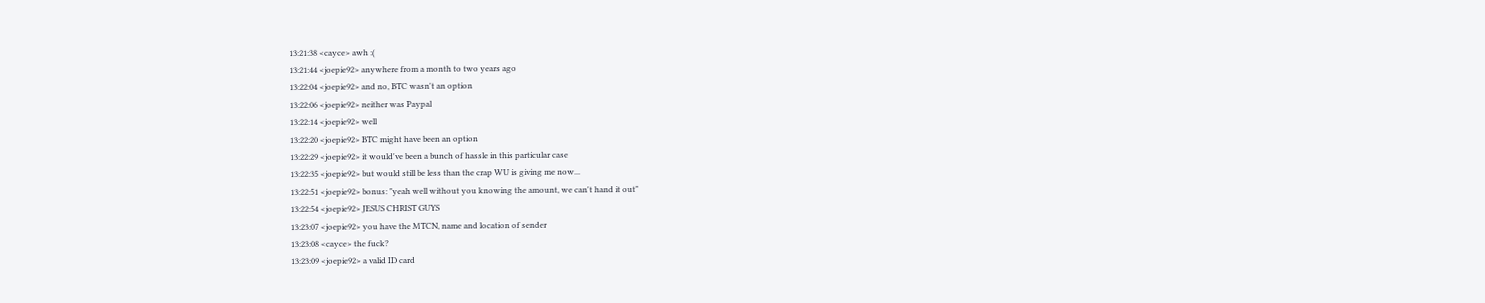13:21:38 <cayce> awh :(
13:21:44 <joepie92> anywhere from a month to two years ago
13:22:04 <joepie92> and no, BTC wasn't an option
13:22:06 <joepie92> neither was Paypal
13:22:14 <joepie92> well
13:22:20 <joepie92> BTC might have been an option
13:22:29 <joepie92> it would've been a bunch of hassle in this particular case
13:22:35 <joepie92> but would still be less than the crap WU is giving me now...
13:22:51 <joepie92> bonus: "yeah well without you knowing the amount, we can't hand it out"
13:22:54 <joepie92> JESUS CHRIST GUYS
13:23:07 <joepie92> you have the MTCN, name and location of sender
13:23:08 <cayce> the fuck?
13:23:09 <joepie92> a valid ID card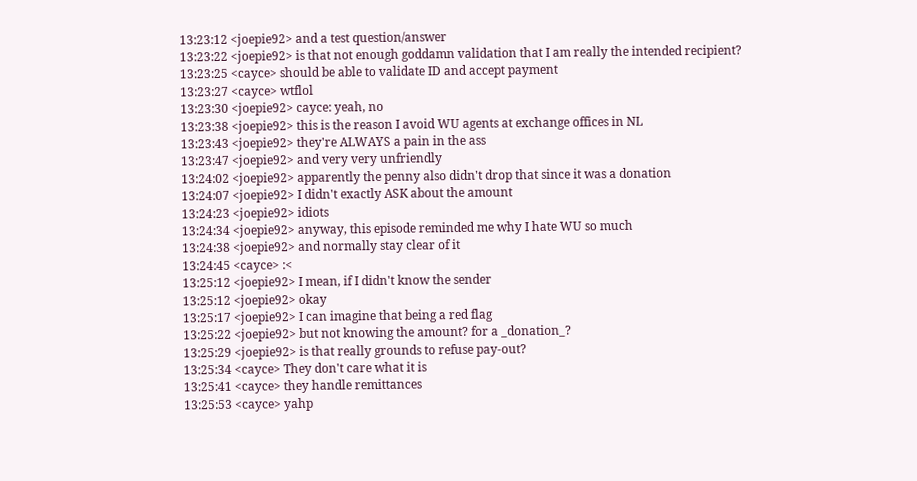13:23:12 <joepie92> and a test question/answer
13:23:22 <joepie92> is that not enough goddamn validation that I am really the intended recipient?
13:23:25 <cayce> should be able to validate ID and accept payment
13:23:27 <cayce> wtflol
13:23:30 <joepie92> cayce: yeah, no
13:23:38 <joepie92> this is the reason I avoid WU agents at exchange offices in NL
13:23:43 <joepie92> they're ALWAYS a pain in the ass
13:23:47 <joepie92> and very very unfriendly
13:24:02 <joepie92> apparently the penny also didn't drop that since it was a donation
13:24:07 <joepie92> I didn't exactly ASK about the amount
13:24:23 <joepie92> idiots
13:24:34 <joepie92> anyway, this episode reminded me why I hate WU so much
13:24:38 <joepie92> and normally stay clear of it
13:24:45 <cayce> :<
13:25:12 <joepie92> I mean, if I didn't know the sender
13:25:12 <joepie92> okay
13:25:17 <joepie92> I can imagine that being a red flag
13:25:22 <joepie92> but not knowing the amount? for a _donation_?
13:25:29 <joepie92> is that really grounds to refuse pay-out?
13:25:34 <cayce> They don't care what it is
13:25:41 <cayce> they handle remittances
13:25:53 <cayce> yahp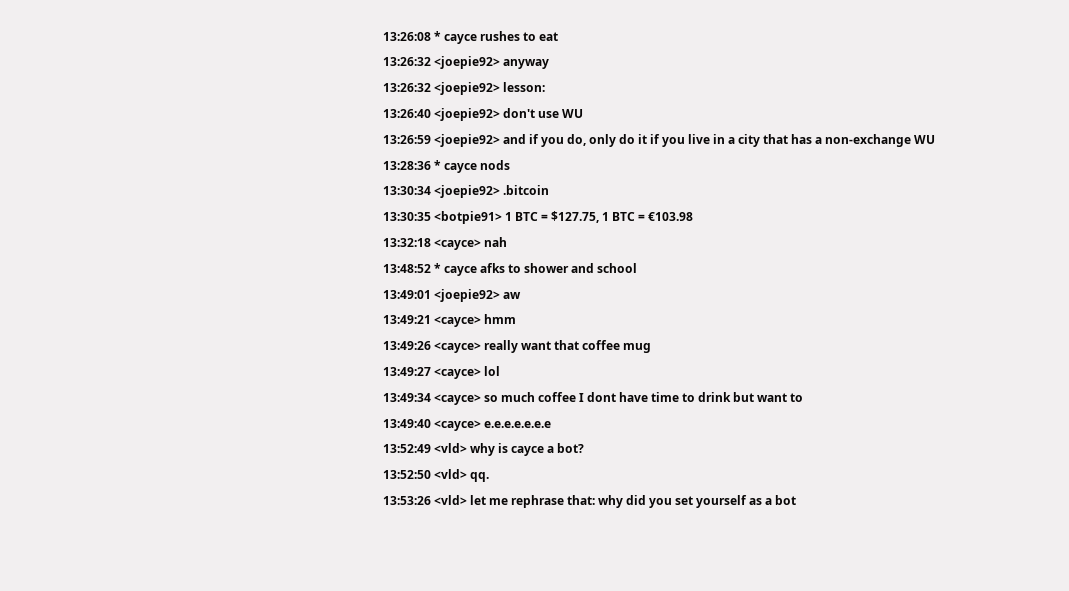13:26:08 * cayce rushes to eat
13:26:32 <joepie92> anyway
13:26:32 <joepie92> lesson:
13:26:40 <joepie92> don't use WU
13:26:59 <joepie92> and if you do, only do it if you live in a city that has a non-exchange WU
13:28:36 * cayce nods
13:30:34 <joepie92> .bitcoin
13:30:35 <botpie91> 1 BTC = $127.75, 1 BTC = €103.98
13:32:18 <cayce> nah
13:48:52 * cayce afks to shower and school
13:49:01 <joepie92> aw
13:49:21 <cayce> hmm
13:49:26 <cayce> really want that coffee mug
13:49:27 <cayce> lol
13:49:34 <cayce> so much coffee I dont have time to drink but want to
13:49:40 <cayce> e.e.e.e.e.e.e
13:52:49 <vld> why is cayce a bot?
13:52:50 <vld> qq.
13:53:26 <vld> let me rephrase that: why did you set yourself as a bot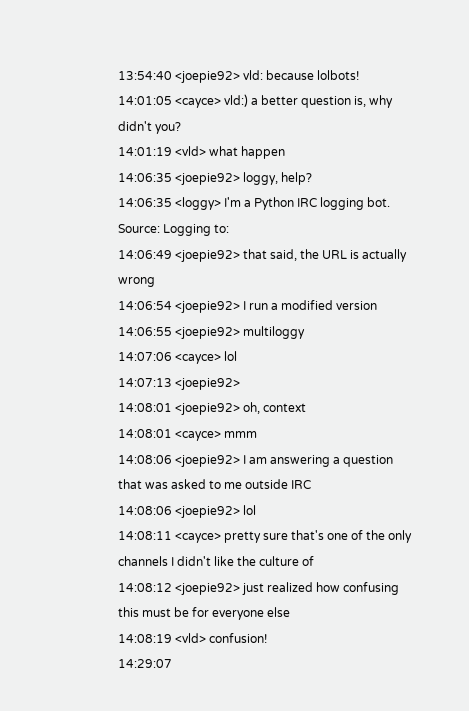13:54:40 <joepie92> vld: because lolbots!
14:01:05 <cayce> vld:) a better question is, why didn't you?
14:01:19 <vld> what happen
14:06:35 <joepie92> loggy, help?
14:06:35 <loggy> I'm a Python IRC logging bot. Source: Logging to:
14:06:49 <joepie92> that said, the URL is actually wrong
14:06:54 <joepie92> I run a modified version
14:06:55 <joepie92> multiloggy
14:07:06 <cayce> lol
14:07:13 <joepie92>
14:08:01 <joepie92> oh, context
14:08:01 <cayce> mmm
14:08:06 <joepie92> I am answering a question that was asked to me outside IRC
14:08:06 <joepie92> lol
14:08:11 <cayce> pretty sure that's one of the only channels I didn't like the culture of
14:08:12 <joepie92> just realized how confusing this must be for everyone else
14:08:19 <vld> confusion!
14:29:07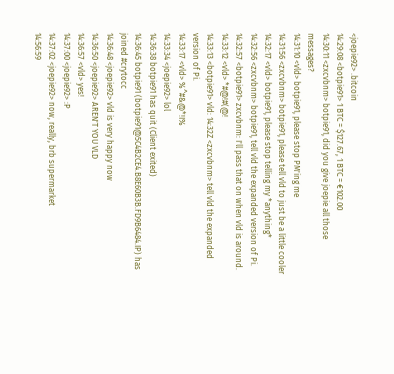<joepie92> .bitcoin
14:29:08 <botpie91> 1 BTC = $127.67, 1 BTC = €102.00
14:30:11 <zxcvbnm> botpie91, did you give joepie all those messages?
14:31:10 <vld> botpie91, please stop PM'ing me
14:31:56 <zxcvbnm> botpie91, please tell vld to just be a little cooler
14:32:17 <vld> botpie91, please stop telling my *anything*
14:32:56 <zxcvbnm> botpie91, tell vld the expanded version of Pi.
14:32:57 <botpie91> zxcvbnm: I'll pass that on when vld is around.
14:33:12 <vld> *#@!#(@!
14:33:13 <botpie91> vld: 14:32Z <zxcvbnm> tell vld the expanded version of Pi.
14:33:17 <vld> %^#&@*!I%
14:33:34 <joepie92> lol
14:36:38 botpie91 has quit (Client exited)
14:36:45 botpie91 (botpie91@5C4B2CE4.B8E60B3B.FD9B6484.IP) has joined #crytocc
14:36:48 <joepie92> vld is very happy now
14:36:50 <joepie92> AREN'T YOU VLD
14:36:57 <vld> yes!
14:37:00 <joepie92> :P
14:37:02 <joepie92> now, really, brb supermarket
14:56:59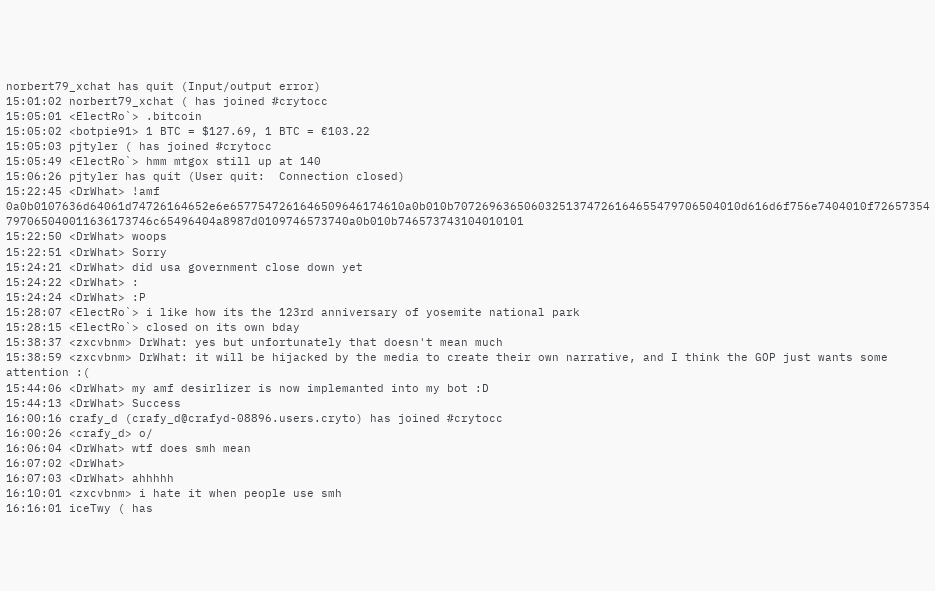norbert79_xchat has quit (Input/output error)
15:01:02 norbert79_xchat ( has joined #crytocc
15:05:01 <ElectRo`> .bitcoin
15:05:02 <botpie91> 1 BTC = $127.69, 1 BTC = €103.22
15:05:03 pjtyler ( has joined #crytocc
15:05:49 <ElectRo`> hmm mtgox still up at 140
15:06:26 pjtyler has quit (User quit:  Connection closed)
15:22:45 <DrWhat> !amf 0a0b0107636d64061d74726164652e6e6577547261646509646174610a0b010b70726963650603251374726164655479706504010d616d6f756e7404010f72657354797065040011636173746c65496404a8987d0109746573740a0b010b746573743104010101
15:22:50 <DrWhat> woops
15:22:51 <DrWhat> Sorry
15:24:21 <DrWhat> did usa government close down yet
15:24:22 <DrWhat> :
15:24:24 <DrWhat> :P
15:28:07 <ElectRo`> i like how its the 123rd anniversary of yosemite national park
15:28:15 <ElectRo`> closed on its own bday
15:38:37 <zxcvbnm> DrWhat: yes but unfortunately that doesn't mean much
15:38:59 <zxcvbnm> DrWhat: it will be hijacked by the media to create their own narrative, and I think the GOP just wants some attention :(
15:44:06 <DrWhat> my amf desirlizer is now implemanted into my bot :D
15:44:13 <DrWhat> Success
16:00:16 crafy_d (crafy_d@crafyd-08896.users.cryto) has joined #crytocc
16:00:26 <crafy_d> o/
16:06:04 <DrWhat> wtf does smh mean
16:07:02 <DrWhat>
16:07:03 <DrWhat> ahhhhh
16:10:01 <zxcvbnm> i hate it when people use smh
16:16:01 iceTwy ( has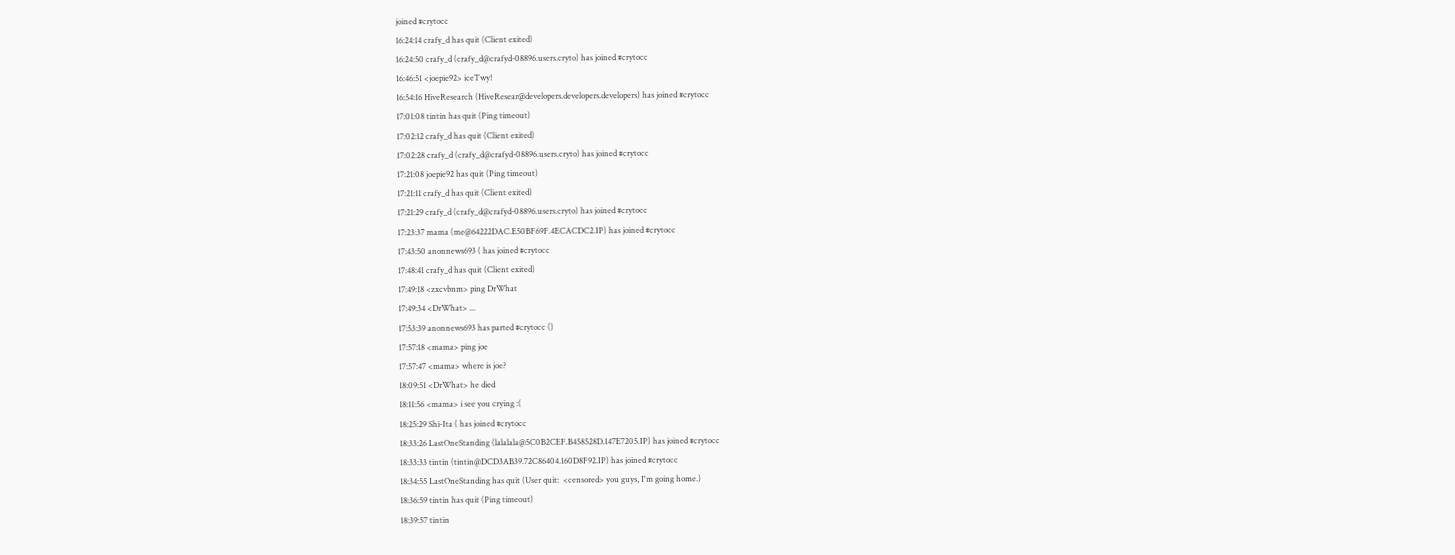joined #crytocc
16:24:14 crafy_d has quit (Client exited)
16:24:50 crafy_d (crafy_d@crafyd-08896.users.cryto) has joined #crytocc
16:46:51 <joepie92> iceTwy!
16:54:16 HiveResearch (HiveResear@developers.developers.developers) has joined #crytocc
17:01:08 tintin has quit (Ping timeout)
17:02:12 crafy_d has quit (Client exited)
17:02:28 crafy_d (crafy_d@crafyd-08896.users.cryto) has joined #crytocc
17:21:08 joepie92 has quit (Ping timeout)
17:21:11 crafy_d has quit (Client exited)
17:21:29 crafy_d (crafy_d@crafyd-08896.users.cryto) has joined #crytocc
17:23:37 mama (me@64222DAC.E50BF69F.4ECACDC2.IP) has joined #crytocc
17:43:50 anonnews693 ( has joined #crytocc
17:48:41 crafy_d has quit (Client exited)
17:49:18 <zxcvbnm> ping DrWhat
17:49:34 <DrWhat> ...
17:53:39 anonnews693 has parted #crytocc ()
17:57:18 <mama> ping joe
17:57:47 <mama> where is joe?
18:09:51 <DrWhat> he died
18:11:56 <mama> i see you crying :(
18:25:29 Shi-Ita ( has joined #crytocc
18:33:26 LastOneStanding (lalalala@5C0B2CEF.B458528D.147E7205.IP) has joined #crytocc
18:33:33 tintin (tintin@DCD3AB39.72C86404.160D8F92.IP) has joined #crytocc
18:34:55 LastOneStanding has quit (User quit:  <censored> you guys, I'm going home.)
18:36:59 tintin has quit (Ping timeout)
18:39:57 tintin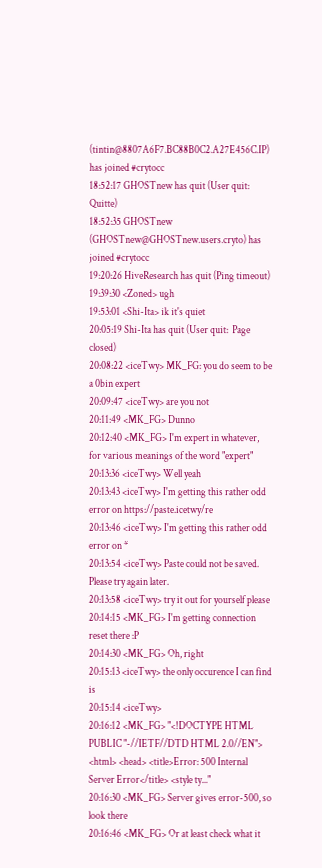(tintin@8807A6F7.BC88B0C2.A27E456C.IP) has joined #crytocc
18:52:17 GHOSTnew has quit (User quit:  Quitte)
18:52:35 GHOSTnew (GHOSTnew@GHOSTnew.users.cryto) has joined #crytocc
19:20:26 HiveResearch has quit (Ping timeout)
19:39:30 <Zoned> ugh
19:53:01 <Shi-Ita> ik it's quiet
20:05:19 Shi-Ita has quit (User quit:  Page closed)
20:08:22 <iceTwy> MK_FG: you do seem to be a 0bin expert
20:09:47 <iceTwy> are you not
20:11:49 <MK_FG> Dunno
20:12:40 <MK_FG> I'm expert in whatever, for various meanings of the word "expert"
20:13:36 <iceTwy> Well yeah
20:13:43 <iceTwy> I'm getting this rather odd error on https://paste.icetwy/re
20:13:46 <iceTwy> I'm getting this rather odd error on *
20:13:54 <iceTwy> Paste could not be saved. Please try again later.
20:13:58 <iceTwy> try it out for yourself please
20:14:15 <MK_FG> I'm getting connection reset there :P
20:14:30 <MK_FG> Oh, right
20:15:13 <iceTwy> the only occurence I can find is
20:15:14 <iceTwy>
20:16:12 <MK_FG> "<!DOCTYPE HTML PUBLIC "-//IETF//DTD HTML 2.0//EN"> <html> <head> <title>Error: 500 Internal Server Error</title> <style ty..."
20:16:30 <MK_FG> Server gives error-500, so look there
20:16:46 <MK_FG> Or at least check what it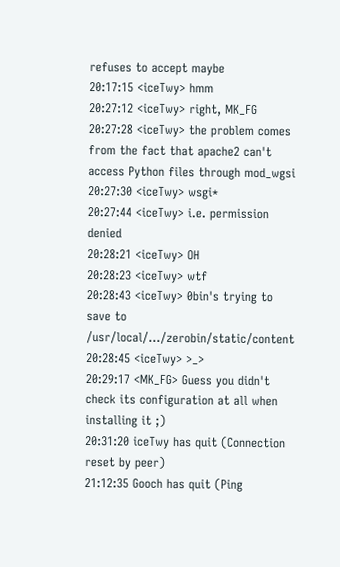refuses to accept maybe
20:17:15 <iceTwy> hmm
20:27:12 <iceTwy> right, MK_FG
20:27:28 <iceTwy> the problem comes from the fact that apache2 can't access Python files through mod_wgsi
20:27:30 <iceTwy> wsgi*
20:27:44 <iceTwy> i.e. permission denied
20:28:21 <iceTwy> OH
20:28:23 <iceTwy> wtf
20:28:43 <iceTwy> 0bin's trying to save to /usr/local/.../zerobin/static/content
20:28:45 <iceTwy> >_>
20:29:17 <MK_FG> Guess you didn't check its configuration at all when installing it ;)
20:31:20 iceTwy has quit (Connection reset by peer)
21:12:35 Gooch has quit (Ping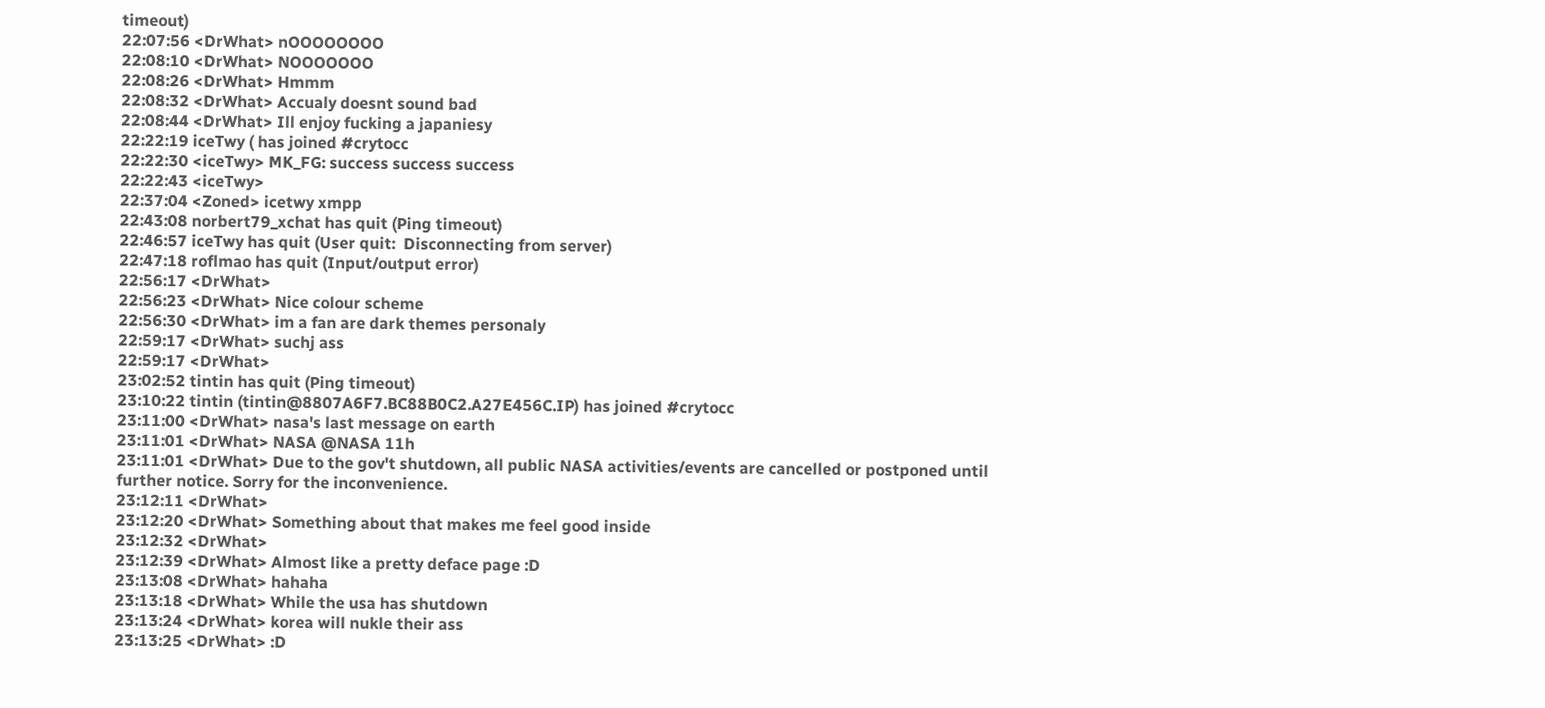timeout)
22:07:56 <DrWhat> nOOOOOOOO
22:08:10 <DrWhat> NOOOOOOO
22:08:26 <DrWhat> Hmmm
22:08:32 <DrWhat> Accualy doesnt sound bad
22:08:44 <DrWhat> Ill enjoy fucking a japaniesy
22:22:19 iceTwy ( has joined #crytocc
22:22:30 <iceTwy> MK_FG: success success success
22:22:43 <iceTwy>
22:37:04 <Zoned> icetwy xmpp
22:43:08 norbert79_xchat has quit (Ping timeout)
22:46:57 iceTwy has quit (User quit:  Disconnecting from server)
22:47:18 roflmao has quit (Input/output error)
22:56:17 <DrWhat>
22:56:23 <DrWhat> Nice colour scheme
22:56:30 <DrWhat> im a fan are dark themes personaly
22:59:17 <DrWhat> suchj ass
22:59:17 <DrWhat>
23:02:52 tintin has quit (Ping timeout)
23:10:22 tintin (tintin@8807A6F7.BC88B0C2.A27E456C.IP) has joined #crytocc
23:11:00 <DrWhat> nasa's last message on earth
23:11:01 <DrWhat> NASA @NASA 11h
23:11:01 <DrWhat> Due to the gov't shutdown, all public NASA activities/events are cancelled or postponed until further notice. Sorry for the inconvenience.
23:12:11 <DrWhat>
23:12:20 <DrWhat> Something about that makes me feel good inside
23:12:32 <DrWhat>
23:12:39 <DrWhat> Almost like a pretty deface page :D
23:13:08 <DrWhat> hahaha
23:13:18 <DrWhat> While the usa has shutdown
23:13:24 <DrWhat> korea will nukle their ass
23:13:25 <DrWhat> :D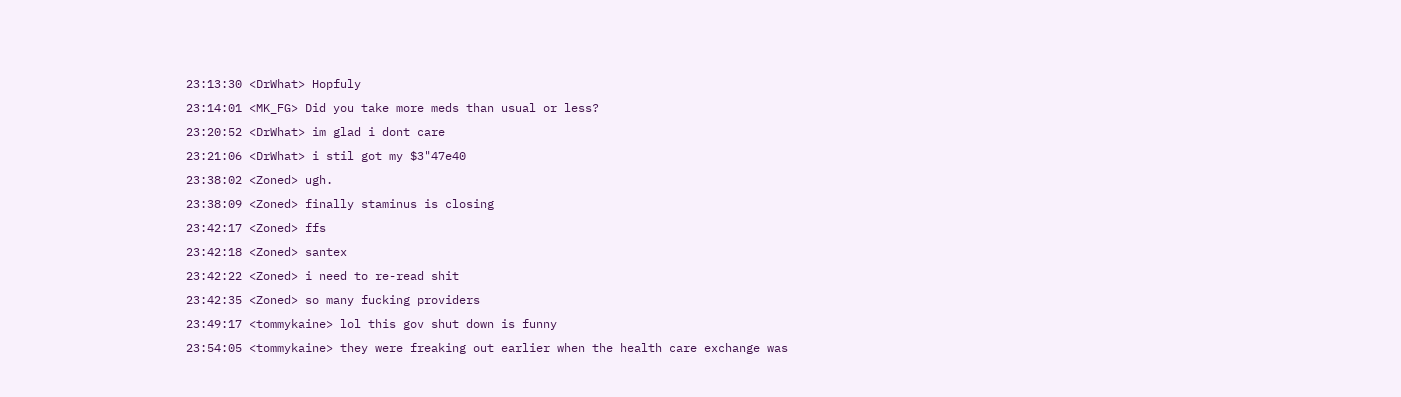23:13:30 <DrWhat> Hopfuly
23:14:01 <MK_FG> Did you take more meds than usual or less?
23:20:52 <DrWhat> im glad i dont care
23:21:06 <DrWhat> i stil got my $3"47e40
23:38:02 <Zoned> ugh.
23:38:09 <Zoned> finally staminus is closing
23:42:17 <Zoned> ffs
23:42:18 <Zoned> santex
23:42:22 <Zoned> i need to re-read shit
23:42:35 <Zoned> so many fucking providers
23:49:17 <tommykaine> lol this gov shut down is funny
23:54:05 <tommykaine> they were freaking out earlier when the health care exchange was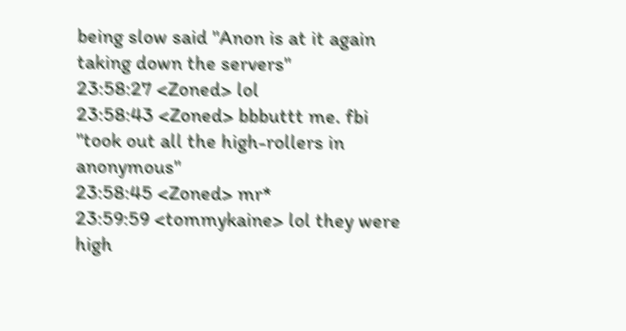being slow said "Anon is at it again taking down the servers"
23:58:27 <Zoned> lol
23:58:43 <Zoned> bbbuttt me. fbi "took out all the high-rollers in anonymous"
23:58:45 <Zoned> mr*
23:59:59 <tommykaine> lol they were high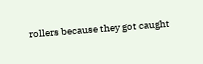rollers because they got caught